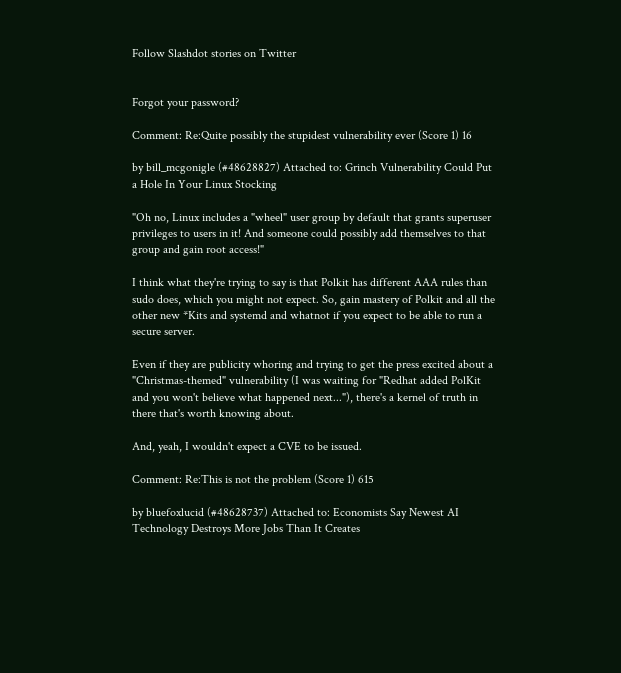Follow Slashdot stories on Twitter


Forgot your password?

Comment: Re:Quite possibly the stupidest vulnerability ever (Score 1) 16

by bill_mcgonigle (#48628827) Attached to: Grinch Vulnerability Could Put a Hole In Your Linux Stocking

"Oh no, Linux includes a "wheel" user group by default that grants superuser privileges to users in it! And someone could possibly add themselves to that group and gain root access!"

I think what they're trying to say is that Polkit has different AAA rules than sudo does, which you might not expect. So, gain mastery of Polkit and all the other new *Kits and systemd and whatnot if you expect to be able to run a secure server.

Even if they are publicity whoring and trying to get the press excited about a "Christmas-themed" vulnerability (I was waiting for "Redhat added PolKit and you won't believe what happened next..."), there's a kernel of truth in there that's worth knowing about.

And, yeah, I wouldn't expect a CVE to be issued.

Comment: Re:This is not the problem (Score 1) 615

by bluefoxlucid (#48628737) Attached to: Economists Say Newest AI Technology Destroys More Jobs Than It Creates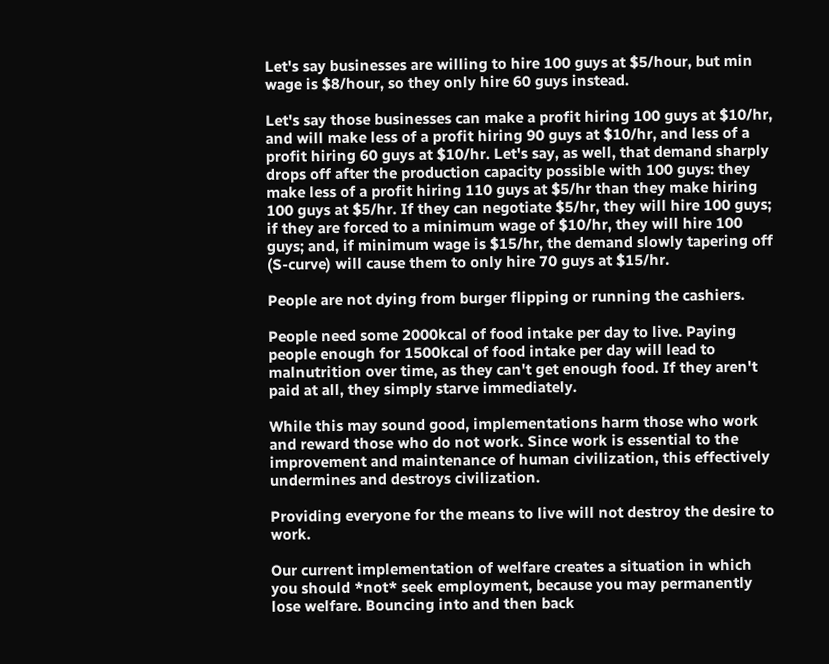Let's say businesses are willing to hire 100 guys at $5/hour, but min wage is $8/hour, so they only hire 60 guys instead.

Let's say those businesses can make a profit hiring 100 guys at $10/hr, and will make less of a profit hiring 90 guys at $10/hr, and less of a profit hiring 60 guys at $10/hr. Let's say, as well, that demand sharply drops off after the production capacity possible with 100 guys: they make less of a profit hiring 110 guys at $5/hr than they make hiring 100 guys at $5/hr. If they can negotiate $5/hr, they will hire 100 guys; if they are forced to a minimum wage of $10/hr, they will hire 100 guys; and, if minimum wage is $15/hr, the demand slowly tapering off (S-curve) will cause them to only hire 70 guys at $15/hr.

People are not dying from burger flipping or running the cashiers.

People need some 2000kcal of food intake per day to live. Paying people enough for 1500kcal of food intake per day will lead to malnutrition over time, as they can't get enough food. If they aren't paid at all, they simply starve immediately.

While this may sound good, implementations harm those who work and reward those who do not work. Since work is essential to the improvement and maintenance of human civilization, this effectively undermines and destroys civilization.

Providing everyone for the means to live will not destroy the desire to work.

Our current implementation of welfare creates a situation in which you should *not* seek employment, because you may permanently lose welfare. Bouncing into and then back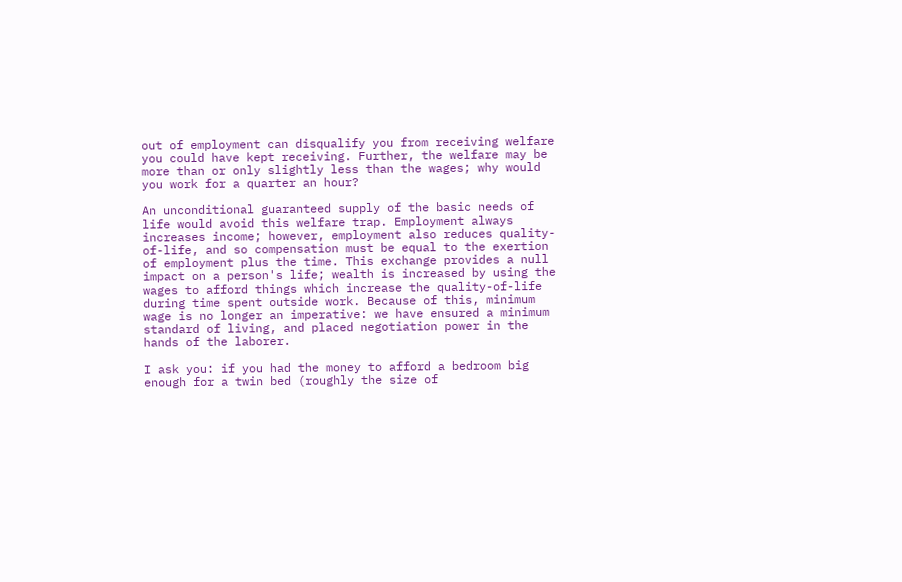out of employment can disqualify you from receiving welfare you could have kept receiving. Further, the welfare may be more than or only slightly less than the wages; why would you work for a quarter an hour?

An unconditional guaranteed supply of the basic needs of life would avoid this welfare trap. Employment always increases income; however, employment also reduces quality-of-life, and so compensation must be equal to the exertion of employment plus the time. This exchange provides a null impact on a person's life; wealth is increased by using the wages to afford things which increase the quality-of-life during time spent outside work. Because of this, minimum wage is no longer an imperative: we have ensured a minimum standard of living, and placed negotiation power in the hands of the laborer.

I ask you: if you had the money to afford a bedroom big enough for a twin bed (roughly the size of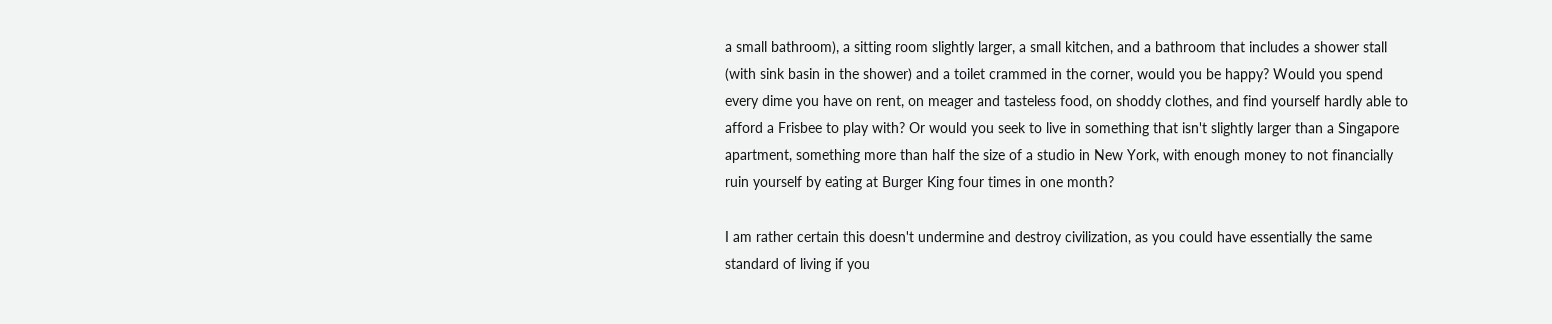a small bathroom), a sitting room slightly larger, a small kitchen, and a bathroom that includes a shower stall (with sink basin in the shower) and a toilet crammed in the corner, would you be happy? Would you spend every dime you have on rent, on meager and tasteless food, on shoddy clothes, and find yourself hardly able to afford a Frisbee to play with? Or would you seek to live in something that isn't slightly larger than a Singapore apartment, something more than half the size of a studio in New York, with enough money to not financially ruin yourself by eating at Burger King four times in one month?

I am rather certain this doesn't undermine and destroy civilization, as you could have essentially the same standard of living if you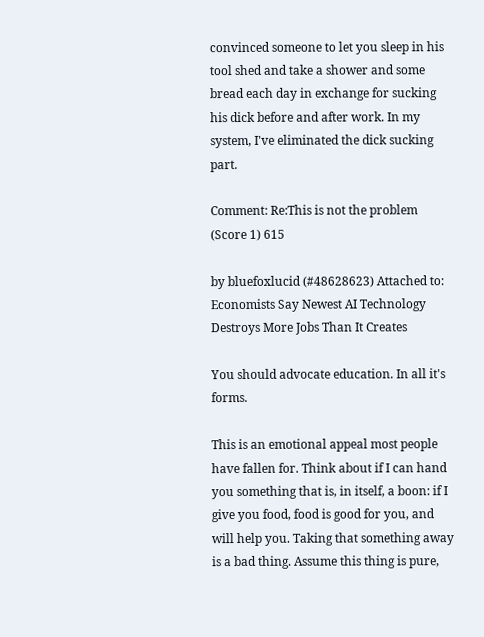convinced someone to let you sleep in his tool shed and take a shower and some bread each day in exchange for sucking his dick before and after work. In my system, I've eliminated the dick sucking part.

Comment: Re:This is not the problem (Score 1) 615

by bluefoxlucid (#48628623) Attached to: Economists Say Newest AI Technology Destroys More Jobs Than It Creates

You should advocate education. In all it's forms.

This is an emotional appeal most people have fallen for. Think about if I can hand you something that is, in itself, a boon: if I give you food, food is good for you, and will help you. Taking that something away is a bad thing. Assume this thing is pure,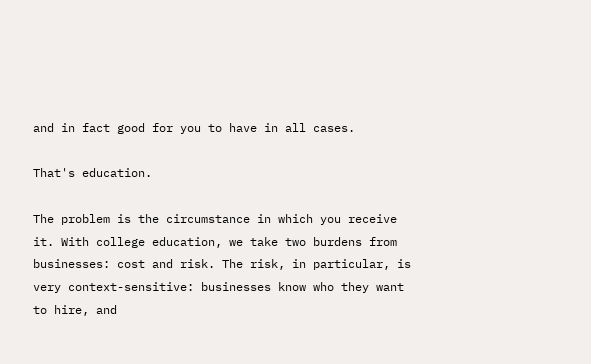and in fact good for you to have in all cases.

That's education.

The problem is the circumstance in which you receive it. With college education, we take two burdens from businesses: cost and risk. The risk, in particular, is very context-sensitive: businesses know who they want to hire, and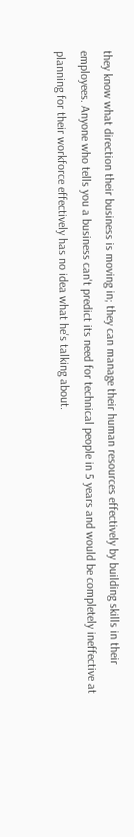they know what direction their business is moving in; they can manage their human resources effectively by building skills in their employees. Anyone who tells you a business can't predict its need for technical people in 5 years and would be completely ineffective at planning for their workforce effectively has no idea what he's talking about.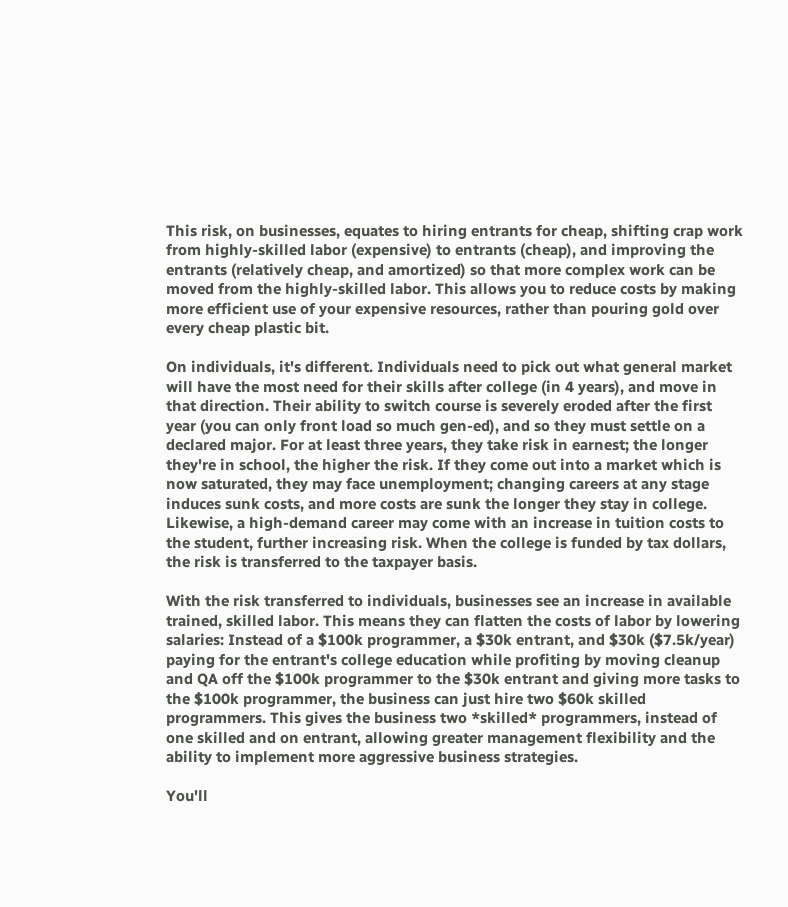This risk, on businesses, equates to hiring entrants for cheap, shifting crap work from highly-skilled labor (expensive) to entrants (cheap), and improving the entrants (relatively cheap, and amortized) so that more complex work can be moved from the highly-skilled labor. This allows you to reduce costs by making more efficient use of your expensive resources, rather than pouring gold over every cheap plastic bit.

On individuals, it's different. Individuals need to pick out what general market will have the most need for their skills after college (in 4 years), and move in that direction. Their ability to switch course is severely eroded after the first year (you can only front load so much gen-ed), and so they must settle on a declared major. For at least three years, they take risk in earnest; the longer they're in school, the higher the risk. If they come out into a market which is now saturated, they may face unemployment; changing careers at any stage induces sunk costs, and more costs are sunk the longer they stay in college. Likewise, a high-demand career may come with an increase in tuition costs to the student, further increasing risk. When the college is funded by tax dollars, the risk is transferred to the taxpayer basis.

With the risk transferred to individuals, businesses see an increase in available trained, skilled labor. This means they can flatten the costs of labor by lowering salaries: Instead of a $100k programmer, a $30k entrant, and $30k ($7.5k/year) paying for the entrant's college education while profiting by moving cleanup and QA off the $100k programmer to the $30k entrant and giving more tasks to the $100k programmer, the business can just hire two $60k skilled programmers. This gives the business two *skilled* programmers, instead of one skilled and on entrant, allowing greater management flexibility and the ability to implement more aggressive business strategies.

You'll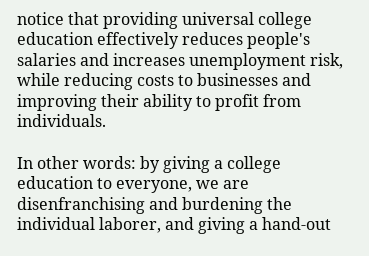notice that providing universal college education effectively reduces people's salaries and increases unemployment risk, while reducing costs to businesses and improving their ability to profit from individuals.

In other words: by giving a college education to everyone, we are disenfranchising and burdening the individual laborer, and giving a hand-out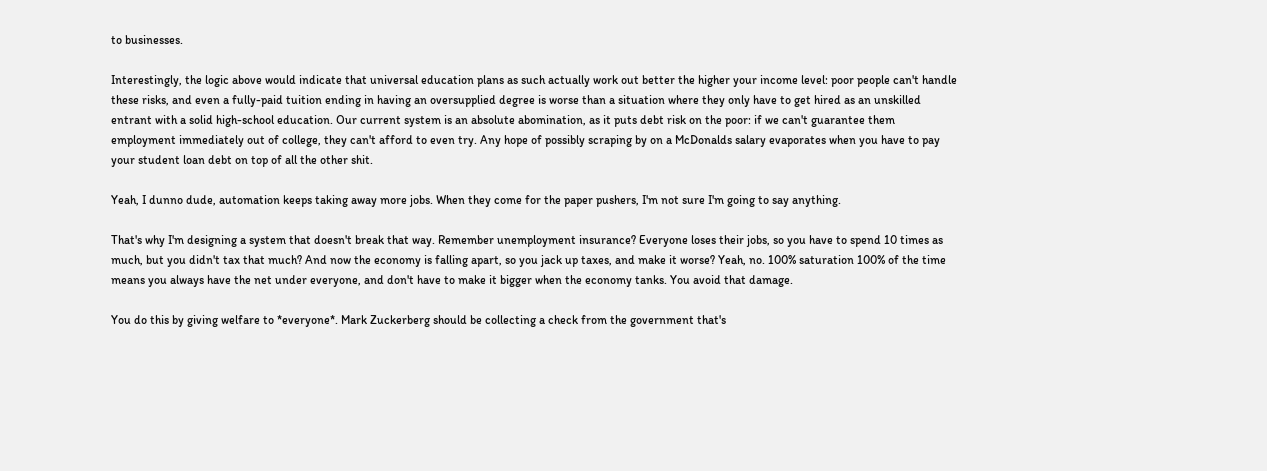to businesses.

Interestingly, the logic above would indicate that universal education plans as such actually work out better the higher your income level: poor people can't handle these risks, and even a fully-paid tuition ending in having an oversupplied degree is worse than a situation where they only have to get hired as an unskilled entrant with a solid high-school education. Our current system is an absolute abomination, as it puts debt risk on the poor: if we can't guarantee them employment immediately out of college, they can't afford to even try. Any hope of possibly scraping by on a McDonalds salary evaporates when you have to pay your student loan debt on top of all the other shit.

Yeah, I dunno dude, automation keeps taking away more jobs. When they come for the paper pushers, I'm not sure I'm going to say anything.

That's why I'm designing a system that doesn't break that way. Remember unemployment insurance? Everyone loses their jobs, so you have to spend 10 times as much, but you didn't tax that much? And now the economy is falling apart, so you jack up taxes, and make it worse? Yeah, no. 100% saturation 100% of the time means you always have the net under everyone, and don't have to make it bigger when the economy tanks. You avoid that damage.

You do this by giving welfare to *everyone*. Mark Zuckerberg should be collecting a check from the government that's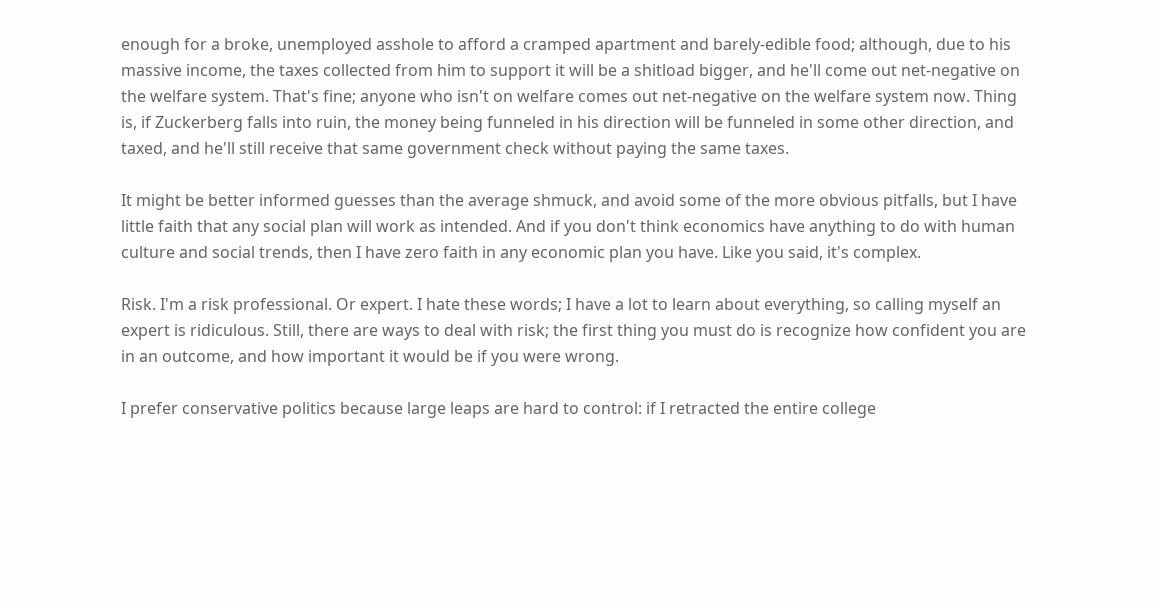enough for a broke, unemployed asshole to afford a cramped apartment and barely-edible food; although, due to his massive income, the taxes collected from him to support it will be a shitload bigger, and he'll come out net-negative on the welfare system. That's fine; anyone who isn't on welfare comes out net-negative on the welfare system now. Thing is, if Zuckerberg falls into ruin, the money being funneled in his direction will be funneled in some other direction, and taxed, and he'll still receive that same government check without paying the same taxes.

It might be better informed guesses than the average shmuck, and avoid some of the more obvious pitfalls, but I have little faith that any social plan will work as intended. And if you don't think economics have anything to do with human culture and social trends, then I have zero faith in any economic plan you have. Like you said, it's complex.

Risk. I'm a risk professional. Or expert. I hate these words; I have a lot to learn about everything, so calling myself an expert is ridiculous. Still, there are ways to deal with risk; the first thing you must do is recognize how confident you are in an outcome, and how important it would be if you were wrong.

I prefer conservative politics because large leaps are hard to control: if I retracted the entire college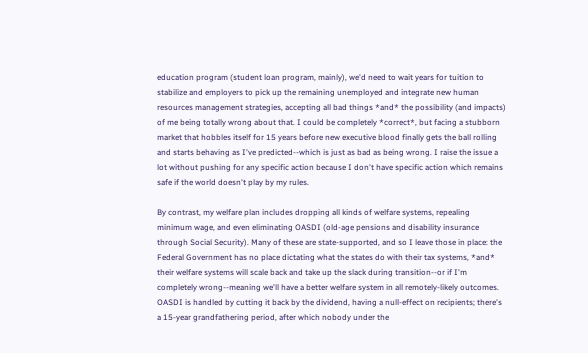education program (student loan program, mainly), we'd need to wait years for tuition to stabilize and employers to pick up the remaining unemployed and integrate new human resources management strategies, accepting all bad things *and* the possibility (and impacts) of me being totally wrong about that. I could be completely *correct*, but facing a stubborn market that hobbles itself for 15 years before new executive blood finally gets the ball rolling and starts behaving as I've predicted--which is just as bad as being wrong. I raise the issue a lot without pushing for any specific action because I don't have specific action which remains safe if the world doesn't play by my rules.

By contrast, my welfare plan includes dropping all kinds of welfare systems, repealing minimum wage, and even eliminating OASDI (old-age pensions and disability insurance through Social Security). Many of these are state-supported, and so I leave those in place: the Federal Government has no place dictating what the states do with their tax systems, *and* their welfare systems will scale back and take up the slack during transition--or if I'm completely wrong--meaning we'll have a better welfare system in all remotely-likely outcomes. OASDI is handled by cutting it back by the dividend, having a null-effect on recipients; there's a 15-year grandfathering period, after which nobody under the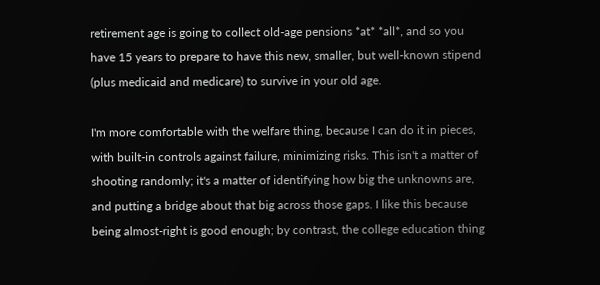retirement age is going to collect old-age pensions *at* *all*, and so you have 15 years to prepare to have this new, smaller, but well-known stipend (plus medicaid and medicare) to survive in your old age.

I'm more comfortable with the welfare thing, because I can do it in pieces, with built-in controls against failure, minimizing risks. This isn't a matter of shooting randomly; it's a matter of identifying how big the unknowns are, and putting a bridge about that big across those gaps. I like this because being almost-right is good enough; by contrast, the college education thing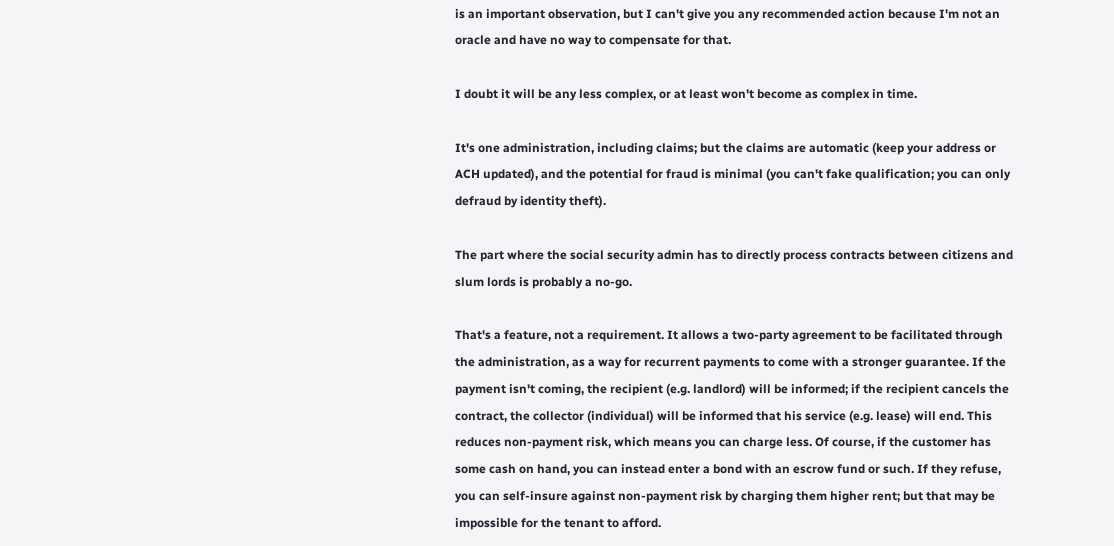is an important observation, but I can't give you any recommended action because I'm not an oracle and have no way to compensate for that.

I doubt it will be any less complex, or at least won't become as complex in time.

It's one administration, including claims; but the claims are automatic (keep your address or ACH updated), and the potential for fraud is minimal (you can't fake qualification; you can only defraud by identity theft).

The part where the social security admin has to directly process contracts between citizens and slum lords is probably a no-go.

That's a feature, not a requirement. It allows a two-party agreement to be facilitated through the administration, as a way for recurrent payments to come with a stronger guarantee. If the payment isn't coming, the recipient (e.g. landlord) will be informed; if the recipient cancels the contract, the collector (individual) will be informed that his service (e.g. lease) will end. This reduces non-payment risk, which means you can charge less. Of course, if the customer has some cash on hand, you can instead enter a bond with an escrow fund or such. If they refuse, you can self-insure against non-payment risk by charging them higher rent; but that may be impossible for the tenant to afford.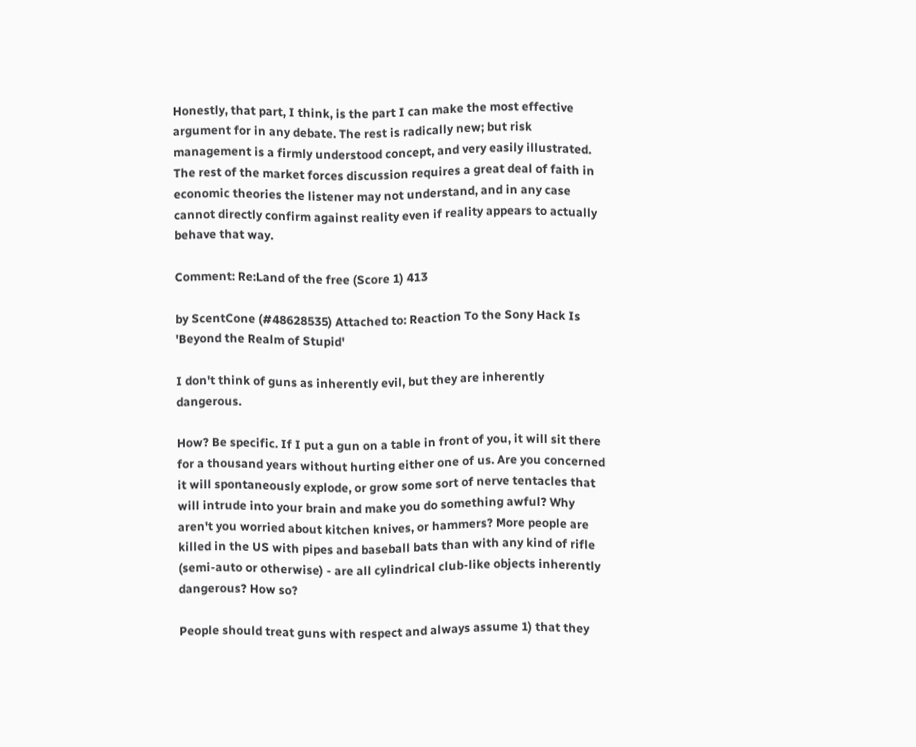Honestly, that part, I think, is the part I can make the most effective argument for in any debate. The rest is radically new; but risk management is a firmly understood concept, and very easily illustrated. The rest of the market forces discussion requires a great deal of faith in economic theories the listener may not understand, and in any case cannot directly confirm against reality even if reality appears to actually behave that way.

Comment: Re:Land of the free (Score 1) 413

by ScentCone (#48628535) Attached to: Reaction To the Sony Hack Is 'Beyond the Realm of Stupid'

I don't think of guns as inherently evil, but they are inherently dangerous.

How? Be specific. If I put a gun on a table in front of you, it will sit there for a thousand years without hurting either one of us. Are you concerned it will spontaneously explode, or grow some sort of nerve tentacles that will intrude into your brain and make you do something awful? Why aren't you worried about kitchen knives, or hammers? More people are killed in the US with pipes and baseball bats than with any kind of rifle (semi-auto or otherwise) - are all cylindrical club-like objects inherently dangerous? How so?

People should treat guns with respect and always assume 1) that they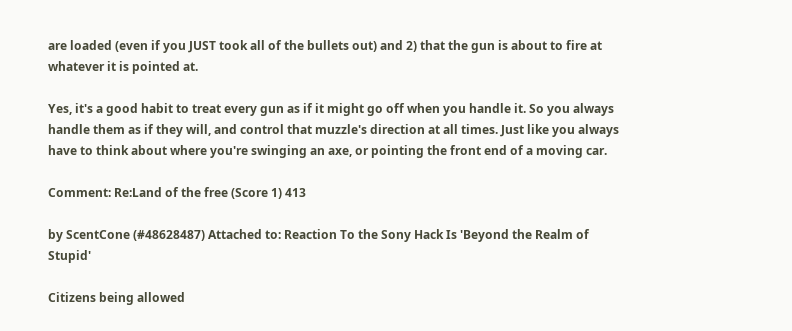are loaded (even if you JUST took all of the bullets out) and 2) that the gun is about to fire at whatever it is pointed at.

Yes, it's a good habit to treat every gun as if it might go off when you handle it. So you always handle them as if they will, and control that muzzle's direction at all times. Just like you always have to think about where you're swinging an axe, or pointing the front end of a moving car.

Comment: Re:Land of the free (Score 1) 413

by ScentCone (#48628487) Attached to: Reaction To the Sony Hack Is 'Beyond the Realm of Stupid'

Citizens being allowed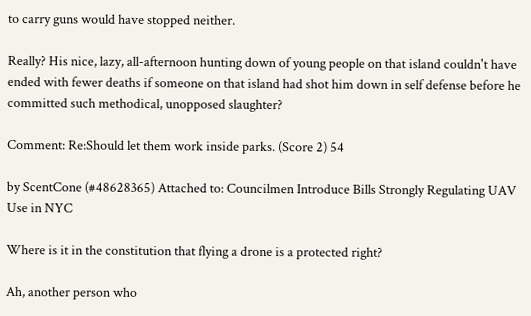to carry guns would have stopped neither.

Really? His nice, lazy, all-afternoon hunting down of young people on that island couldn't have ended with fewer deaths if someone on that island had shot him down in self defense before he committed such methodical, unopposed slaughter?

Comment: Re:Should let them work inside parks. (Score 2) 54

by ScentCone (#48628365) Attached to: Councilmen Introduce Bills Strongly Regulating UAV Use in NYC

Where is it in the constitution that flying a drone is a protected right?

Ah, another person who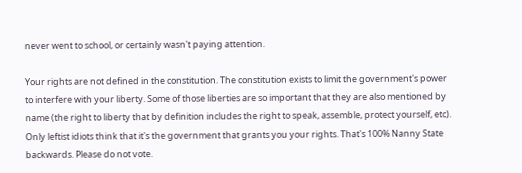never went to school, or certainly wasn't paying attention.

Your rights are not defined in the constitution. The constitution exists to limit the government's power to interfere with your liberty. Some of those liberties are so important that they are also mentioned by name (the right to liberty that by definition includes the right to speak, assemble, protect yourself, etc). Only leftist idiots think that it's the government that grants you your rights. That's 100% Nanny State backwards. Please do not vote.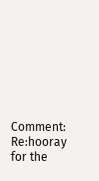Comment: Re:hooray for the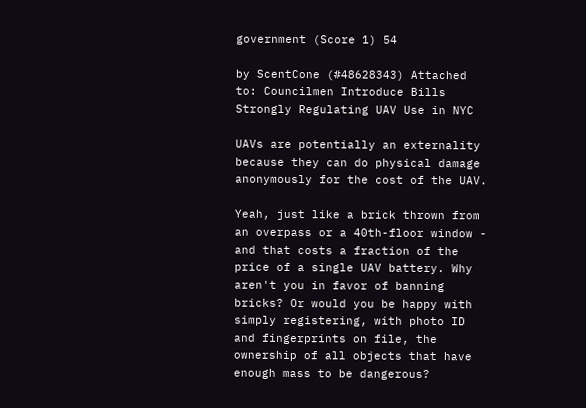government (Score 1) 54

by ScentCone (#48628343) Attached to: Councilmen Introduce Bills Strongly Regulating UAV Use in NYC

UAVs are potentially an externality because they can do physical damage anonymously for the cost of the UAV.

Yeah, just like a brick thrown from an overpass or a 40th-floor window - and that costs a fraction of the price of a single UAV battery. Why aren't you in favor of banning bricks? Or would you be happy with simply registering, with photo ID and fingerprints on file, the ownership of all objects that have enough mass to be dangerous?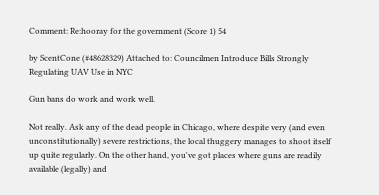Comment: Re:hooray for the government (Score 1) 54

by ScentCone (#48628329) Attached to: Councilmen Introduce Bills Strongly Regulating UAV Use in NYC

Gun bans do work and work well.

Not really. Ask any of the dead people in Chicago, where despite very (and even unconstitutionally) severe restrictions, the local thuggery manages to shoot itself up quite regularly. On the other hand, you've got places where guns are readily available (legally) and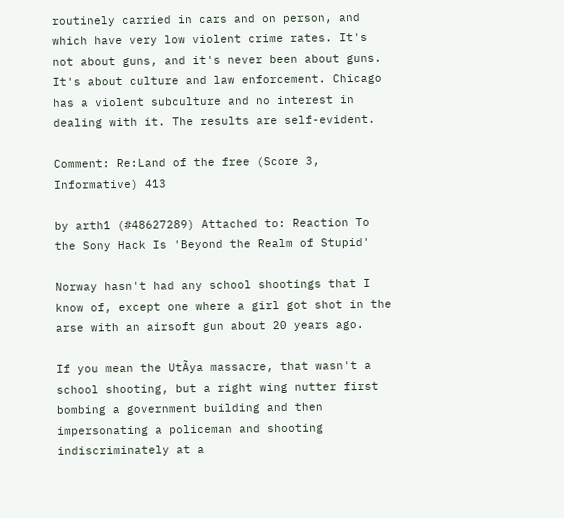routinely carried in cars and on person, and which have very low violent crime rates. It's not about guns, and it's never been about guns. It's about culture and law enforcement. Chicago has a violent subculture and no interest in dealing with it. The results are self-evident.

Comment: Re:Land of the free (Score 3, Informative) 413

by arth1 (#48627289) Attached to: Reaction To the Sony Hack Is 'Beyond the Realm of Stupid'

Norway hasn't had any school shootings that I know of, except one where a girl got shot in the arse with an airsoft gun about 20 years ago.

If you mean the UtÃya massacre, that wasn't a school shooting, but a right wing nutter first bombing a government building and then impersonating a policeman and shooting indiscriminately at a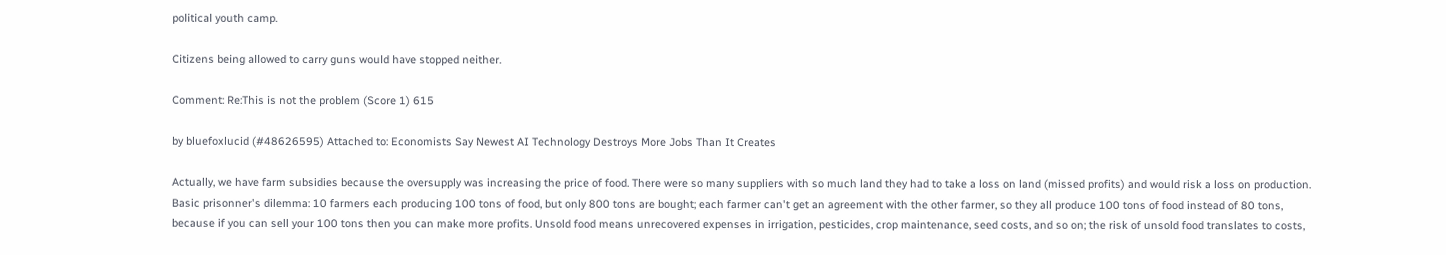political youth camp.

Citizens being allowed to carry guns would have stopped neither.

Comment: Re:This is not the problem (Score 1) 615

by bluefoxlucid (#48626595) Attached to: Economists Say Newest AI Technology Destroys More Jobs Than It Creates

Actually, we have farm subsidies because the oversupply was increasing the price of food. There were so many suppliers with so much land they had to take a loss on land (missed profits) and would risk a loss on production. Basic prisonner's dilemma: 10 farmers each producing 100 tons of food, but only 800 tons are bought; each farmer can't get an agreement with the other farmer, so they all produce 100 tons of food instead of 80 tons, because if you can sell your 100 tons then you can make more profits. Unsold food means unrecovered expenses in irrigation, pesticides, crop maintenance, seed costs, and so on; the risk of unsold food translates to costs,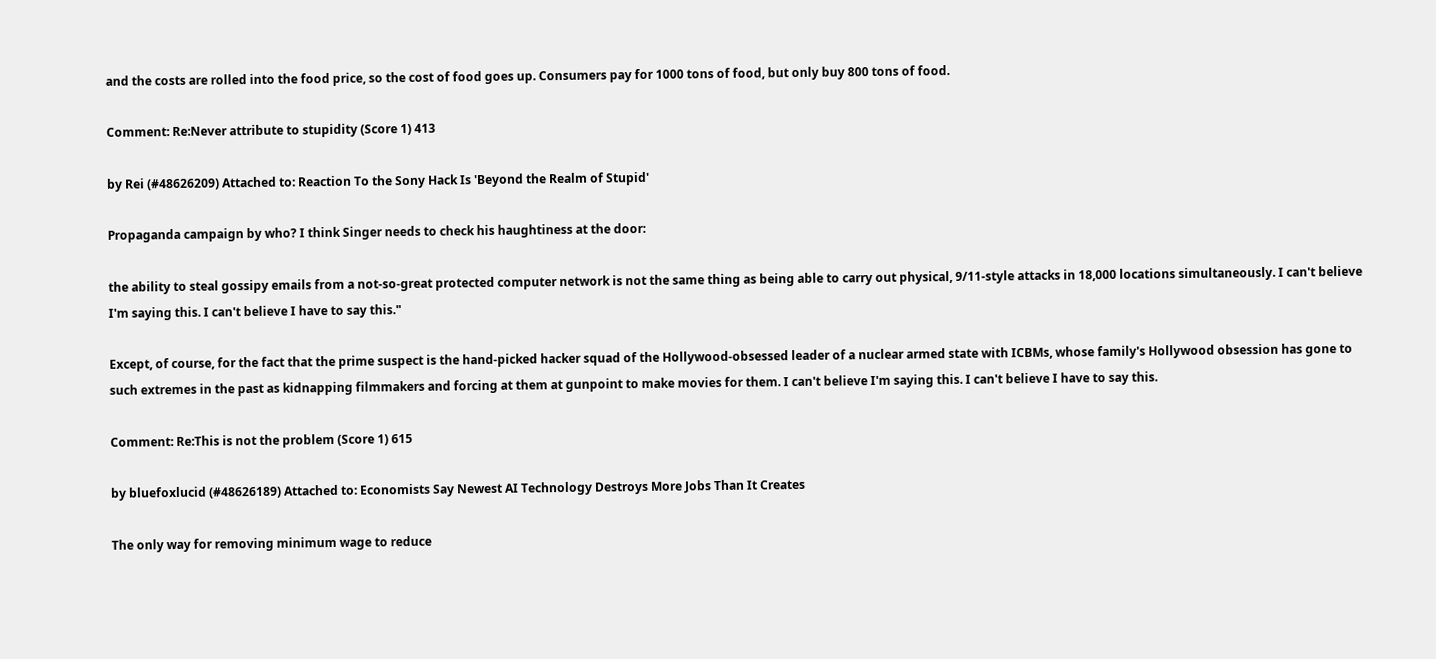and the costs are rolled into the food price, so the cost of food goes up. Consumers pay for 1000 tons of food, but only buy 800 tons of food.

Comment: Re:Never attribute to stupidity (Score 1) 413

by Rei (#48626209) Attached to: Reaction To the Sony Hack Is 'Beyond the Realm of Stupid'

Propaganda campaign by who? I think Singer needs to check his haughtiness at the door:

the ability to steal gossipy emails from a not-so-great protected computer network is not the same thing as being able to carry out physical, 9/11-style attacks in 18,000 locations simultaneously. I can't believe I'm saying this. I can't believe I have to say this."

Except, of course, for the fact that the prime suspect is the hand-picked hacker squad of the Hollywood-obsessed leader of a nuclear armed state with ICBMs, whose family's Hollywood obsession has gone to such extremes in the past as kidnapping filmmakers and forcing at them at gunpoint to make movies for them. I can't believe I'm saying this. I can't believe I have to say this.

Comment: Re:This is not the problem (Score 1) 615

by bluefoxlucid (#48626189) Attached to: Economists Say Newest AI Technology Destroys More Jobs Than It Creates

The only way for removing minimum wage to reduce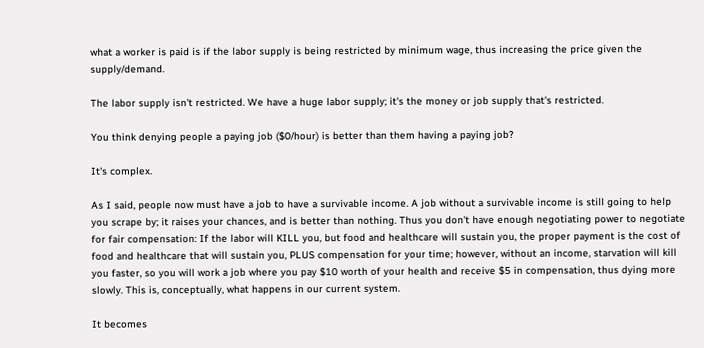what a worker is paid is if the labor supply is being restricted by minimum wage, thus increasing the price given the supply/demand.

The labor supply isn't restricted. We have a huge labor supply; it's the money or job supply that's restricted.

You think denying people a paying job ($0/hour) is better than them having a paying job?

It's complex.

As I said, people now must have a job to have a survivable income. A job without a survivable income is still going to help you scrape by; it raises your chances, and is better than nothing. Thus you don't have enough negotiating power to negotiate for fair compensation: If the labor will KILL you, but food and healthcare will sustain you, the proper payment is the cost of food and healthcare that will sustain you, PLUS compensation for your time; however, without an income, starvation will kill you faster, so you will work a job where you pay $10 worth of your health and receive $5 in compensation, thus dying more slowly. This is, conceptually, what happens in our current system.

It becomes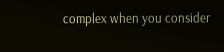complex when you consider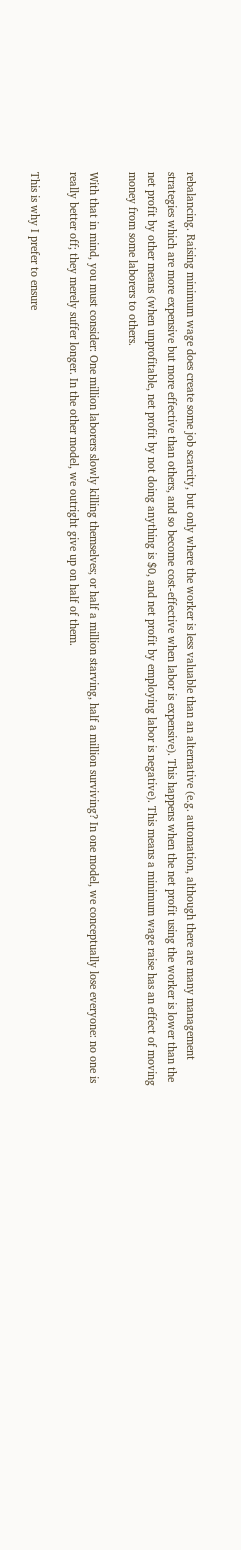rebalancing. Raising minimum wage does create some job scarcity, but only where the worker is less valuable than an alternative (e.g. automation, although there are many management strategies which are more expensive but more effective than others, and so become cost-effective when labor is expensive). This happens when the net profit using the worker is lower than the net profit by other means (when unprofitable, net profit by not doing anything is $0, and net profit by employing labor is negative). This means a minimum wage raise has an effect of moving money from some laborers to others.

With that in mind, you must consider: One million laborers slowly killing themselves; or half a million starving, half a million surviving? In one model, we conceptually lose everyone: no one is really better off; they merely suffer longer. In the other model, we outright give up on half of them.

This is why I prefer to ensure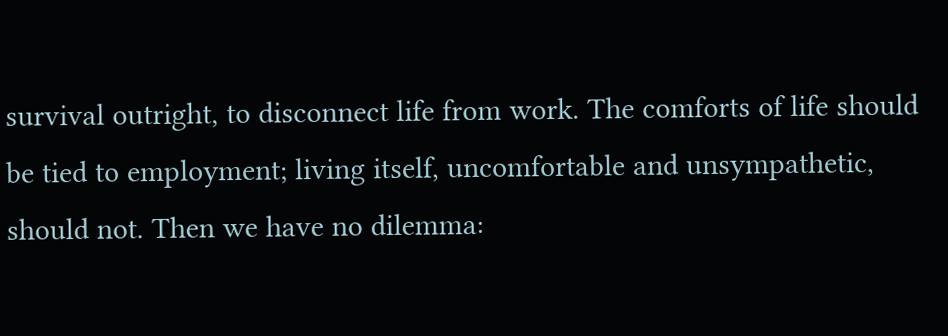survival outright, to disconnect life from work. The comforts of life should be tied to employment; living itself, uncomfortable and unsympathetic, should not. Then we have no dilemma: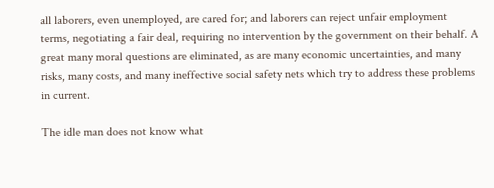all laborers, even unemployed, are cared for; and laborers can reject unfair employment terms, negotiating a fair deal, requiring no intervention by the government on their behalf. A great many moral questions are eliminated, as are many economic uncertainties, and many risks, many costs, and many ineffective social safety nets which try to address these problems in current.

The idle man does not know what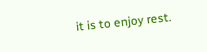it is to enjoy rest.